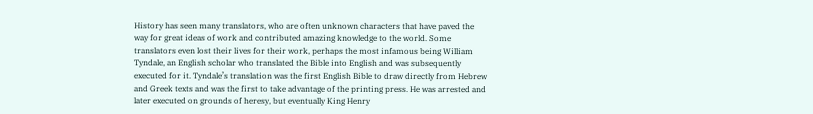History has seen many translators, who are often unknown characters that have paved the way for great ideas of work and contributed amazing knowledge to the world. Some translators even lost their lives for their work, perhaps the most infamous being William Tyndale, an English scholar who translated the Bible into English and was subsequently executed for it. Tyndale’s translation was the first English Bible to draw directly from Hebrew and Greek texts and was the first to take advantage of the printing press. He was arrested and later executed on grounds of heresy, but eventually King Henry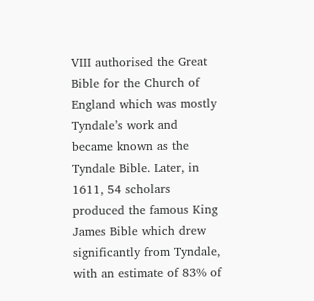VIII authorised the Great Bible for the Church of England which was mostly Tyndale’s work and became known as the Tyndale Bible. Later, in 1611, 54 scholars produced the famous King James Bible which drew significantly from Tyndale, with an estimate of 83% of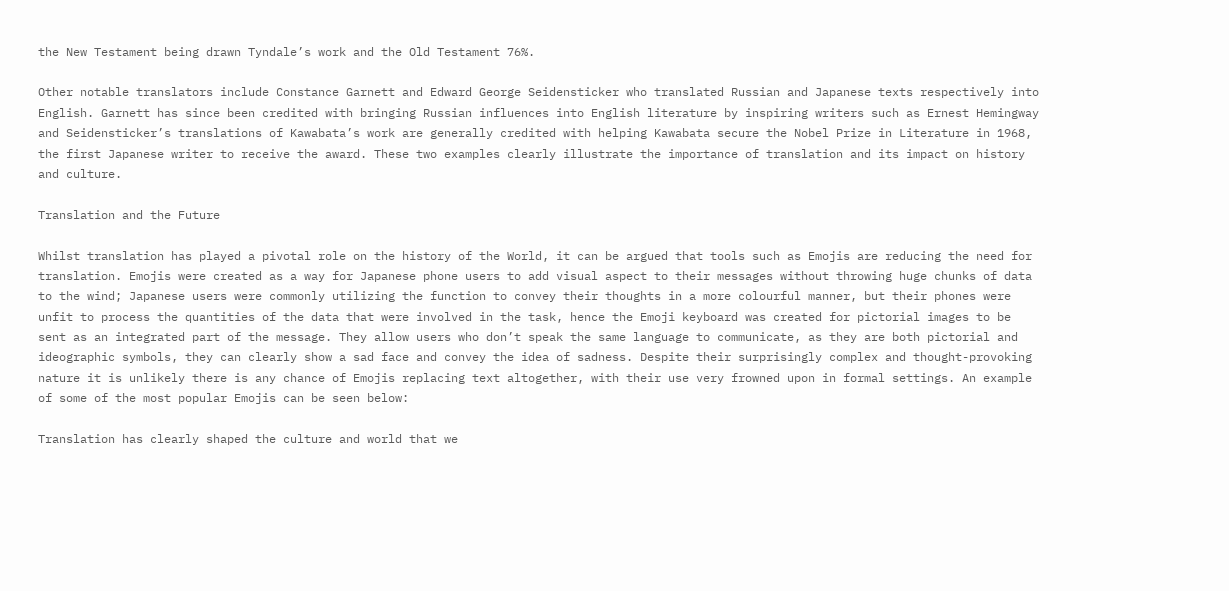the New Testament being drawn Tyndale’s work and the Old Testament 76%.

Other notable translators include Constance Garnett and Edward George Seidensticker who translated Russian and Japanese texts respectively into English. Garnett has since been credited with bringing Russian influences into English literature by inspiring writers such as Ernest Hemingway and Seidensticker’s translations of Kawabata’s work are generally credited with helping Kawabata secure the Nobel Prize in Literature in 1968, the first Japanese writer to receive the award. These two examples clearly illustrate the importance of translation and its impact on history and culture.

Translation and the Future

Whilst translation has played a pivotal role on the history of the World, it can be argued that tools such as Emojis are reducing the need for translation. Emojis were created as a way for Japanese phone users to add visual aspect to their messages without throwing huge chunks of data to the wind; Japanese users were commonly utilizing the function to convey their thoughts in a more colourful manner, but their phones were unfit to process the quantities of the data that were involved in the task, hence the Emoji keyboard was created for pictorial images to be sent as an integrated part of the message. They allow users who don’t speak the same language to communicate, as they are both pictorial and ideographic symbols, they can clearly show a sad face and convey the idea of sadness. Despite their surprisingly complex and thought-provoking nature it is unlikely there is any chance of Emojis replacing text altogether, with their use very frowned upon in formal settings. An example of some of the most popular Emojis can be seen below:

Translation has clearly shaped the culture and world that we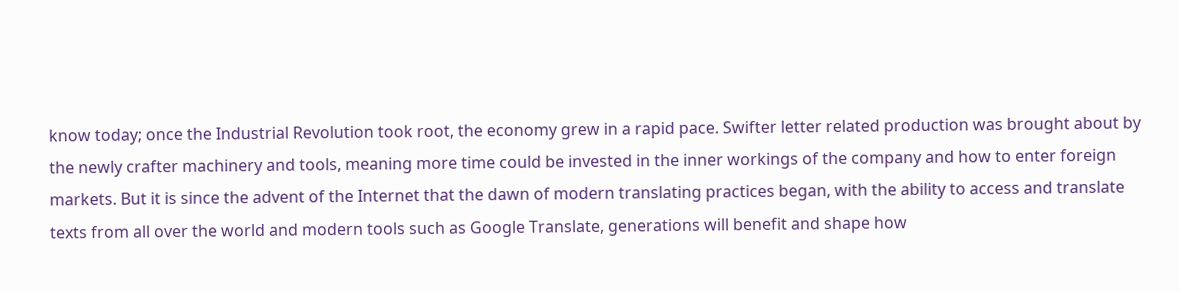know today; once the Industrial Revolution took root, the economy grew in a rapid pace. Swifter letter related production was brought about by the newly crafter machinery and tools, meaning more time could be invested in the inner workings of the company and how to enter foreign markets. But it is since the advent of the Internet that the dawn of modern translating practices began, with the ability to access and translate texts from all over the world and modern tools such as Google Translate, generations will benefit and shape how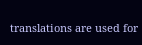translations are used for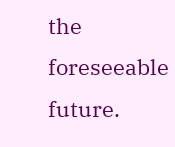the foreseeable future.